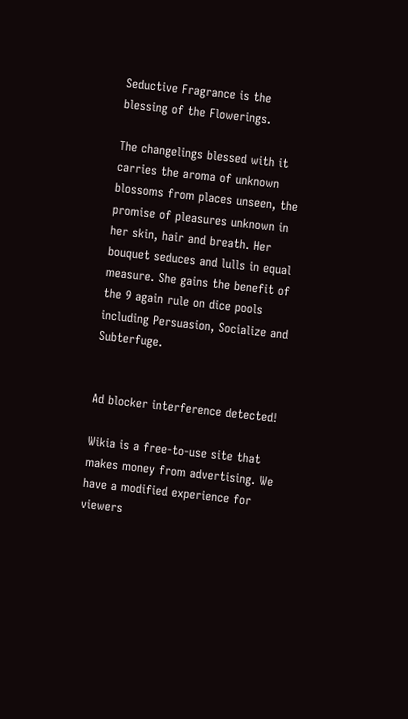Seductive Fragrance is the blessing of the Flowerings.

The changelings blessed with it carries the aroma of unknown blossoms from places unseen, the promise of pleasures unknown in her skin, hair and breath. Her bouquet seduces and lulls in equal measure. She gains the benefit of the 9 again rule on dice pools including Persuasion, Socialize and Subterfuge.


Ad blocker interference detected!

Wikia is a free-to-use site that makes money from advertising. We have a modified experience for viewers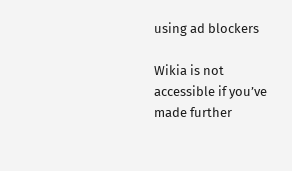using ad blockers

Wikia is not accessible if you’ve made further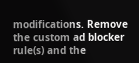modifications. Remove the custom ad blocker rule(s) and the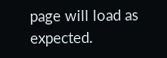page will load as expected.